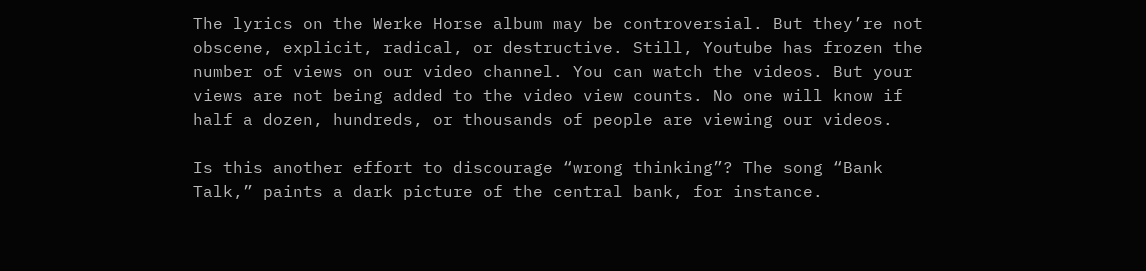The lyrics on the Werke Horse album may be controversial. But they’re not obscene, explicit, radical, or destructive. Still, Youtube has frozen the number of views on our video channel. You can watch the videos. But your views are not being added to the video view counts. No one will know if half a dozen, hundreds, or thousands of people are viewing our videos.

Is this another effort to discourage “wrong thinking”? The song “Bank Talk,” paints a dark picture of the central bank, for instance.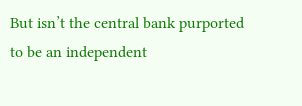But isn’t the central bank purported to be an independent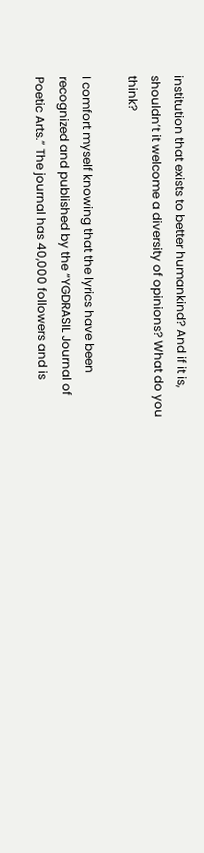institution that exists to better humankind? And if it is, shouldn’t it welcome a diversity of opinions? What do you think?

I comfort myself knowing that the lyrics have been recognized and published by the “YGDRASIL Journal of Poetic Arts.” The journal has 40,000 followers and is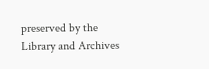preserved by the Library and Archives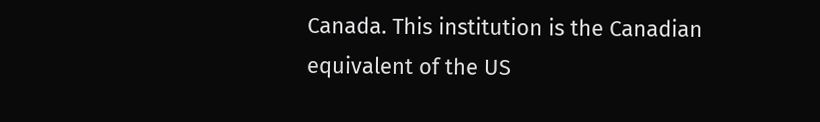Canada. This institution is the Canadian equivalent of the US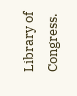Library of Congress.